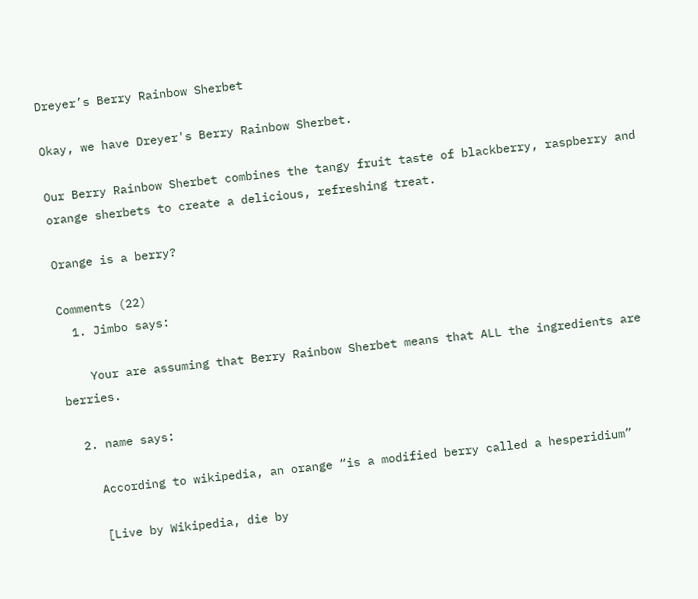Dreyer’s Berry Rainbow Sherbet

Okay, we have Dreyer's Berry Rainbow Sherbet.

Our Berry Rainbow Sherbet combines the tangy fruit taste of blackberry, raspberry and orange sherbets to create a delicious, refreshing treat.

Orange is a berry?

Comments (22)
  1. Jimbo says:

    Your are assuming that Berry Rainbow Sherbet means that ALL the ingredients are berries.

  2. name says:

    According to wikipedia, an orange “is a modified berry called a hesperidium”

    [Live by Wikipedia, die by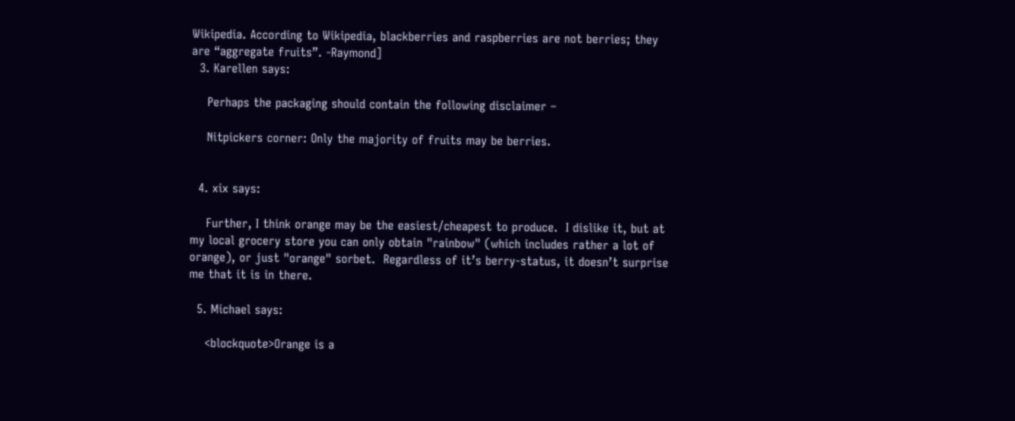Wikipedia. According to Wikipedia, blackberries and raspberries are not berries; they are “aggregate fruits”. -Raymond]
  3. Karellen says:

    Perhaps the packaging should contain the following disclaimer –

    Nitpickers corner: Only the majority of fruits may be berries.


  4. xix says:

    Further, I think orange may be the easiest/cheapest to produce.  I dislike it, but at my local grocery store you can only obtain "rainbow" (which includes rather a lot of orange), or just "orange" sorbet.  Regardless of it’s berry-status, it doesn’t surprise me that it is in there.

  5. Michael says:

    <blockquote>Orange is a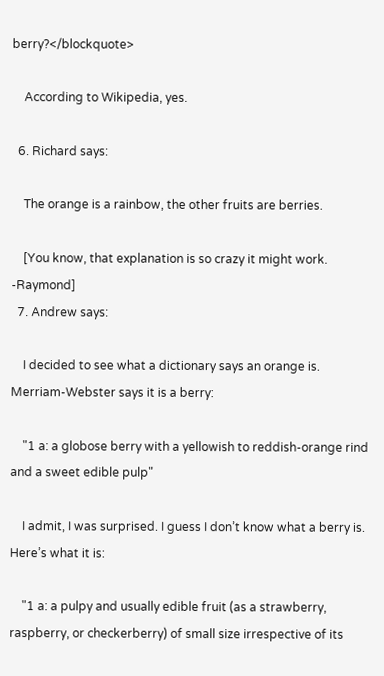berry?</blockquote>

    According to Wikipedia, yes.

  6. Richard says:

    The orange is a rainbow, the other fruits are berries.

    [You know, that explanation is so crazy it might work. -Raymond]
  7. Andrew says:

    I decided to see what a dictionary says an orange is. Merriam-Webster says it is a berry:

    "1 a: a globose berry with a yellowish to reddish-orange rind and a sweet edible pulp"

    I admit, I was surprised. I guess I don’t know what a berry is. Here’s what it is:

    "1 a: a pulpy and usually edible fruit (as a strawberry, raspberry, or checkerberry) of small size irrespective of its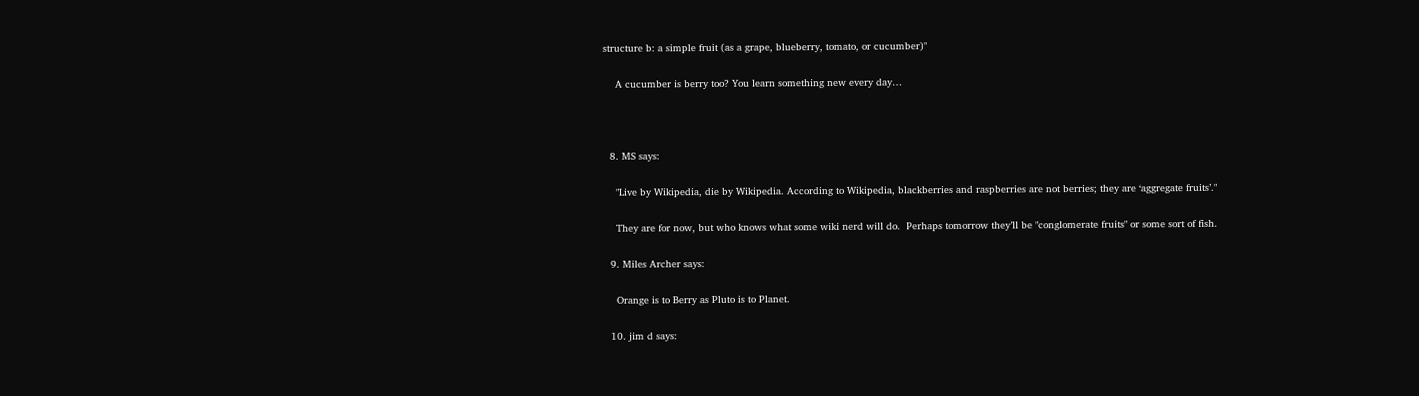structure b: a simple fruit (as a grape, blueberry, tomato, or cucumber)"

    A cucumber is berry too? You learn something new every day…



  8. MS says:

    "Live by Wikipedia, die by Wikipedia. According to Wikipedia, blackberries and raspberries are not berries; they are ‘aggregate fruits’."

    They are for now, but who knows what some wiki nerd will do.  Perhaps tomorrow they’ll be "conglomerate fruits" or some sort of fish.

  9. Miles Archer says:

    Orange is to Berry as Pluto is to Planet.

  10. jim d says: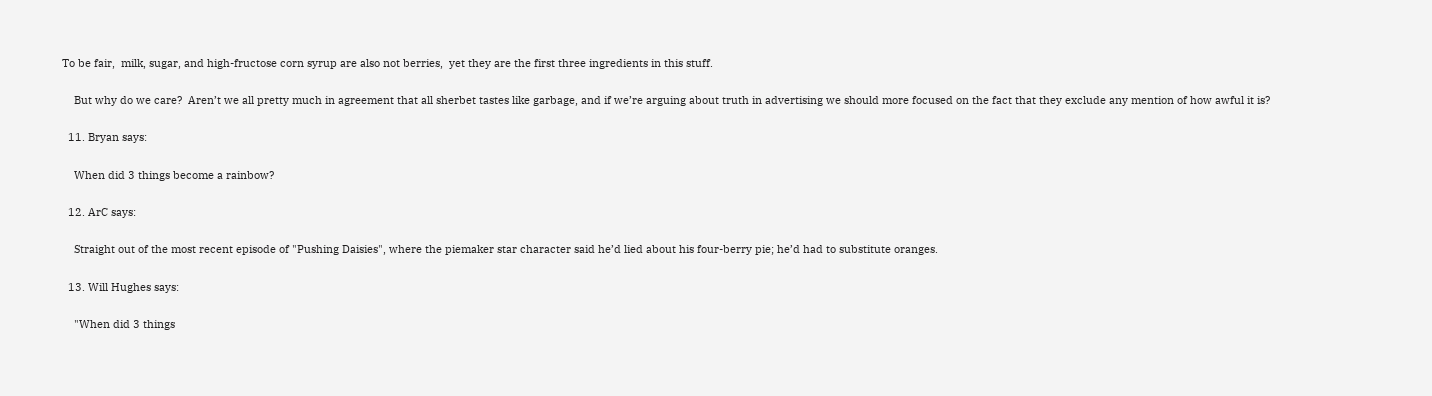To be fair,  milk, sugar, and high-fructose corn syrup are also not berries,  yet they are the first three ingredients in this stuff.

    But why do we care?  Aren’t we all pretty much in agreement that all sherbet tastes like garbage, and if we’re arguing about truth in advertising we should more focused on the fact that they exclude any mention of how awful it is?

  11. Bryan says:

    When did 3 things become a rainbow?

  12. ArC says:

    Straight out of the most recent episode of "Pushing Daisies", where the piemaker star character said he’d lied about his four-berry pie; he’d had to substitute oranges.

  13. Will Hughes says:

    "When did 3 things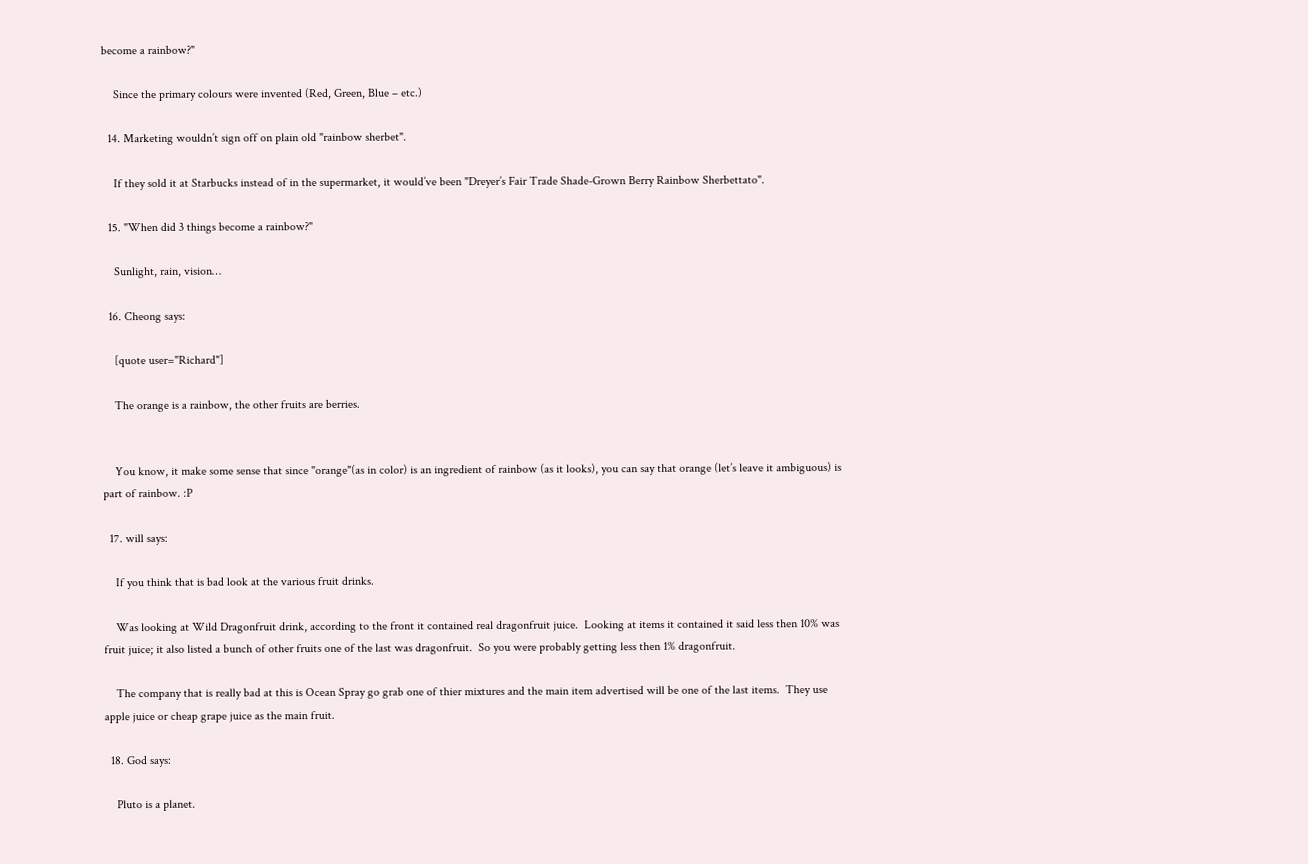become a rainbow?"

    Since the primary colours were invented (Red, Green, Blue – etc.)

  14. Marketing wouldn’t sign off on plain old "rainbow sherbet".

    If they sold it at Starbucks instead of in the supermarket, it would’ve been "Dreyer’s Fair Trade Shade-Grown Berry Rainbow Sherbettato".

  15. "When did 3 things become a rainbow?"

    Sunlight, rain, vision…

  16. Cheong says:

    [quote user="Richard"]

    The orange is a rainbow, the other fruits are berries.


    You know, it make some sense that since "orange"(as in color) is an ingredient of rainbow (as it looks), you can say that orange (let’s leave it ambiguous) is part of rainbow. :P

  17. will says:

    If you think that is bad look at the various fruit drinks.

    Was looking at Wild Dragonfruit drink, according to the front it contained real dragonfruit juice.  Looking at items it contained it said less then 10% was fruit juice; it also listed a bunch of other fruits one of the last was dragonfruit.  So you were probably getting less then 1% dragonfruit.

    The company that is really bad at this is Ocean Spray go grab one of thier mixtures and the main item advertised will be one of the last items.  They use apple juice or cheap grape juice as the main fruit.

  18. God says:

    Pluto is a planet.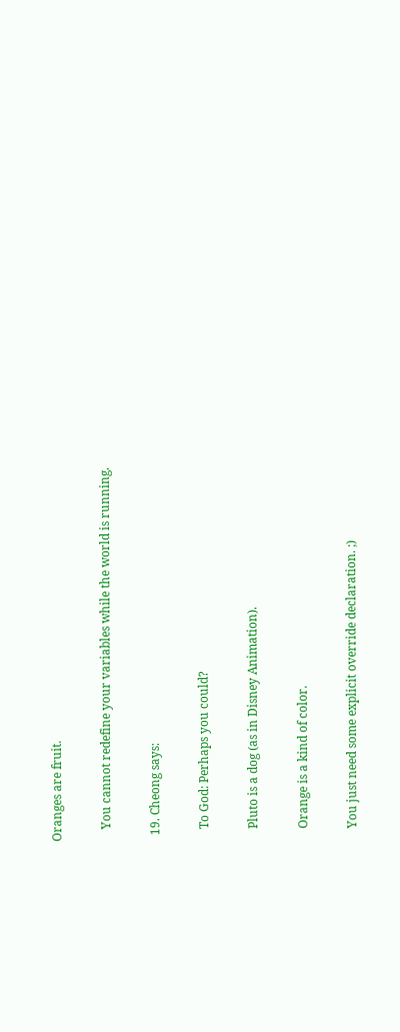Oranges are fruit.

    You cannot redefine your variables while the world is running.

  19. Cheong says:

    To God: Perhaps you could?

    Pluto is a dog (as in Disney Animation).

    Orange is a kind of color.

    You just need some explicit override declaration. ;)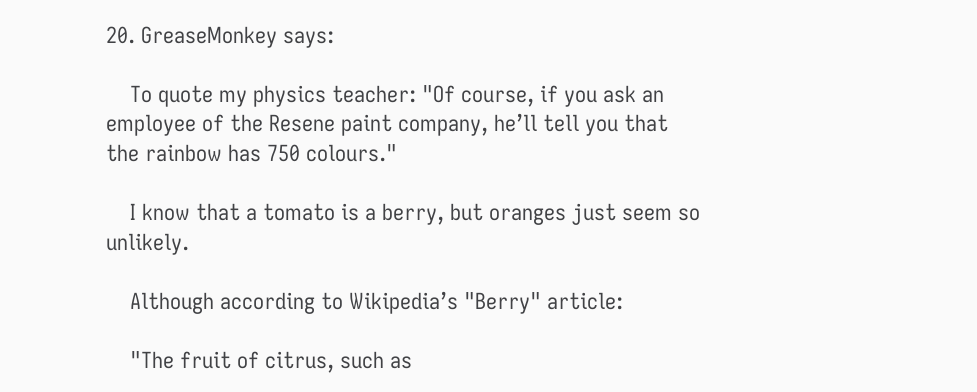20. GreaseMonkey says:

    To quote my physics teacher: "Of course, if you ask an employee of the Resene paint company, he’ll tell you that the rainbow has 750 colours."

    I know that a tomato is a berry, but oranges just seem so unlikely.

    Although according to Wikipedia’s "Berry" article:

    "The fruit of citrus, such as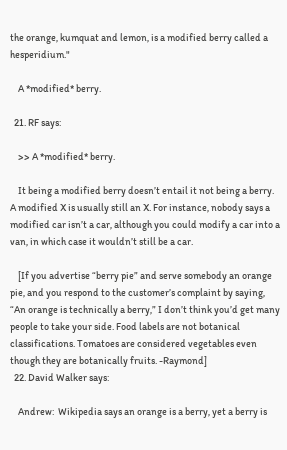the orange, kumquat and lemon, is a modified berry called a hesperidium."

    A *modified* berry.

  21. RF says:

    >> A *modified* berry.

    It being a modified berry doesn’t entail it not being a berry. A modified X is usually still an X. For instance, nobody says a modified car isn’t a car, although you could modify a car into a van, in which case it wouldn’t still be a car.

    [If you advertise “berry pie” and serve somebody an orange pie, and you respond to the customer’s complaint by saying, “An orange is technically a berry,” I don’t think you’d get many people to take your side. Food labels are not botanical classifications. Tomatoes are considered vegetables even though they are botanically fruits. -Raymond]
  22. David Walker says:

    Andrew:  Wikipedia says an orange is a berry, yet a berry is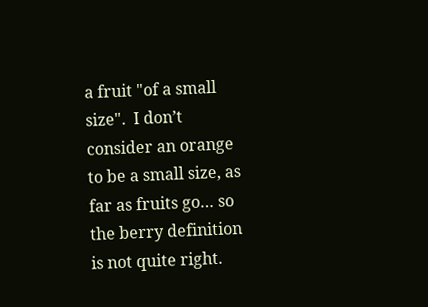a fruit "of a small size".  I don’t consider an orange to be a small size, as far as fruits go… so the berry definition is not quite right.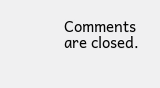Comments are closed.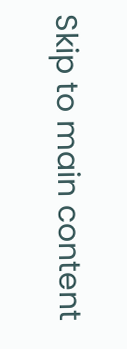Skip to main content